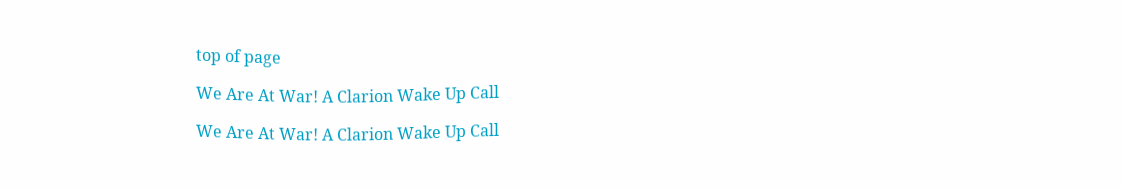top of page

We Are At War! A Clarion Wake Up Call

We Are At War! A Clarion Wake Up Call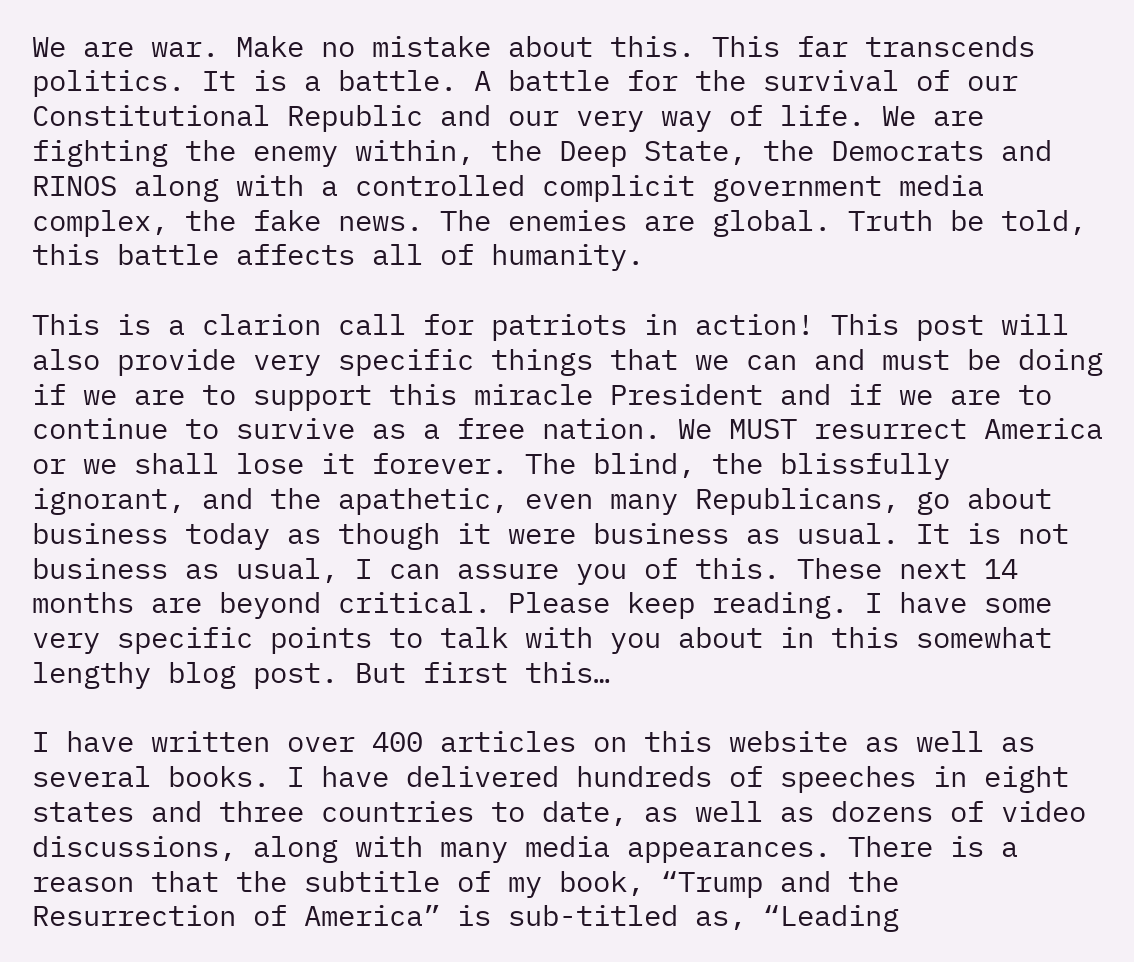We are war. Make no mistake about this. This far transcends politics. It is a battle. A battle for the survival of our Constitutional Republic and our very way of life. We are fighting the enemy within, the Deep State, the Democrats and RINOS along with a controlled complicit government media complex, the fake news. The enemies are global. Truth be told, this battle affects all of humanity.

This is a clarion call for patriots in action! This post will also provide very specific things that we can and must be doing if we are to support this miracle President and if we are to continue to survive as a free nation. We MUST resurrect America or we shall lose it forever. The blind, the blissfully ignorant, and the apathetic, even many Republicans, go about business today as though it were business as usual. It is not business as usual, I can assure you of this. These next 14 months are beyond critical. Please keep reading. I have some very specific points to talk with you about in this somewhat lengthy blog post. But first this…

I have written over 400 articles on this website as well as several books. I have delivered hundreds of speeches in eight states and three countries to date, as well as dozens of video discussions, along with many media appearances. There is a reason that the subtitle of my book, “Trump and the Resurrection of America” is sub-titled as, “Leading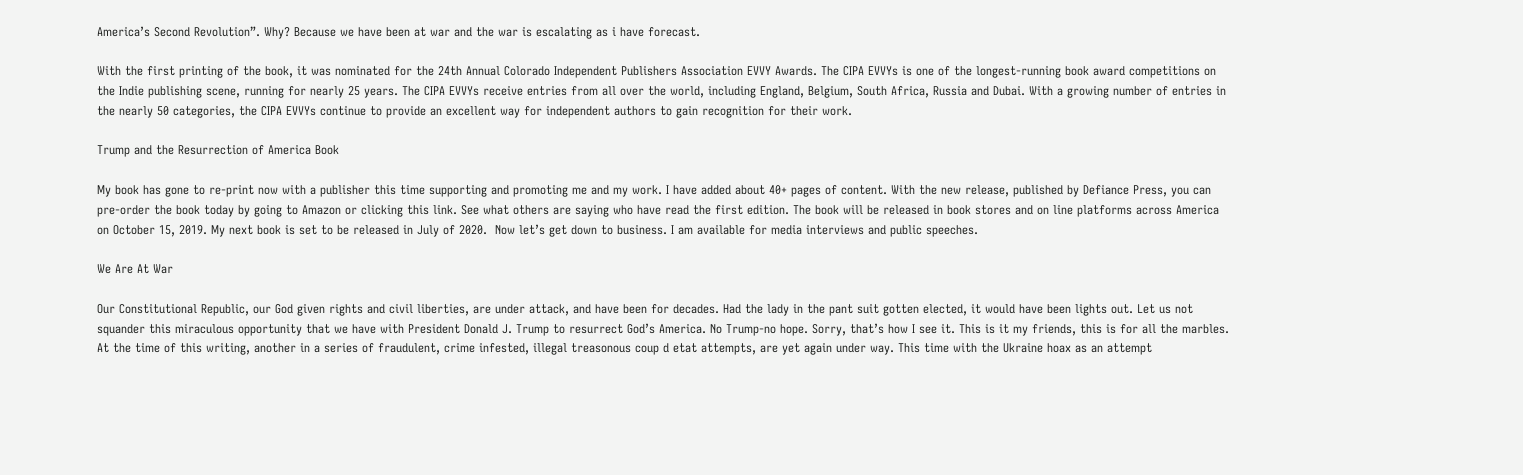America’s Second Revolution”. Why? Because we have been at war and the war is escalating as i have forecast.

With the first printing of the book, it was nominated for the 24th Annual Colorado Independent Publishers Association EVVY Awards. The CIPA EVVYs is one of the longest-running book award competitions on the Indie publishing scene, running for nearly 25 years. The CIPA EVVYs receive entries from all over the world, including England, Belgium, South Africa, Russia and Dubai. With a growing number of entries in the nearly 50 categories, the CIPA EVVYs continue to provide an excellent way for independent authors to gain recognition for their work.

Trump and the Resurrection of America Book

My book has gone to re-print now with a publisher this time supporting and promoting me and my work. I have added about 40+ pages of content. With the new release, published by Defiance Press, you can pre-order the book today by going to Amazon or clicking this link. See what others are saying who have read the first edition. The book will be released in book stores and on line platforms across America on October 15, 2019. My next book is set to be released in July of 2020.  Now let’s get down to business. I am available for media interviews and public speeches.

We Are At War

Our Constitutional Republic, our God given rights and civil liberties, are under attack, and have been for decades. Had the lady in the pant suit gotten elected, it would have been lights out. Let us not squander this miraculous opportunity that we have with President Donald J. Trump to resurrect God’s America. No Trump-no hope. Sorry, that’s how I see it. This is it my friends, this is for all the marbles. At the time of this writing, another in a series of fraudulent, crime infested, illegal treasonous coup d etat attempts, are yet again under way. This time with the Ukraine hoax as an attempt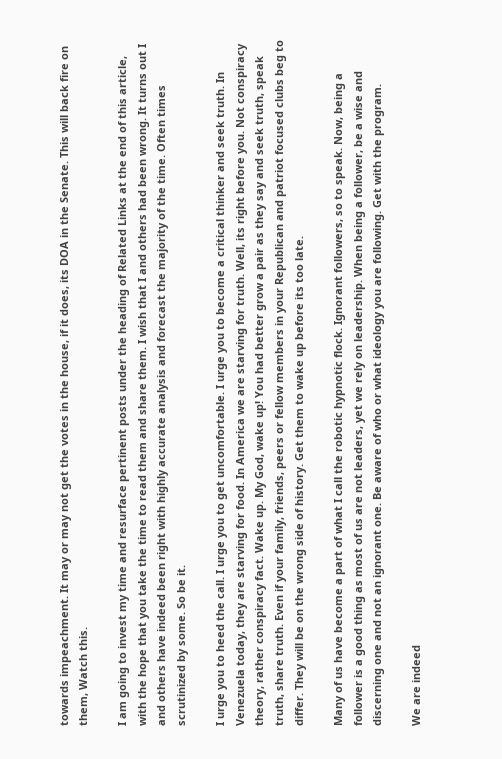towards impeachment. It may or may not get the votes in the house, if it does, its DOA in the Senate. This will back fire on them, Watch this.

I am going to invest my time and resurface pertinent posts under the heading of Related Links at the end of this article, with the hope that you take the time to read them and share them. I wish that I and others had been wrong. It turns out I and others have indeed been right with highly accurate analysis and forecast the majority of the time. Often times scrutinized by some. So be it.

I urge you to heed the call. I urge you to get uncomfortable. I urge you to become a critical thinker and seek truth. In Venezuela today, they are starving for food. In America we are starving for truth. Well, its right before you. Not conspiracy theory, rather conspiracy fact. Wake up. My God, wake up! You had better grow a pair as they say and seek truth, speak truth, share truth. Even if your family, friends, peers or fellow members in your Republican and patriot focused clubs beg to differ. They will be on the wrong side of history. Get them to wake up before its too late.

Many of us have become a part of what I call the robotic hypnotic flock. Ignorant followers, so to speak. Now, being a follower is a good thing as most of us are not leaders, yet we rely on leadership. When being a follower, be a wise and discerning one and not an ignorant one. Be aware of who or what ideology you are following. Get with the program.

We are indeed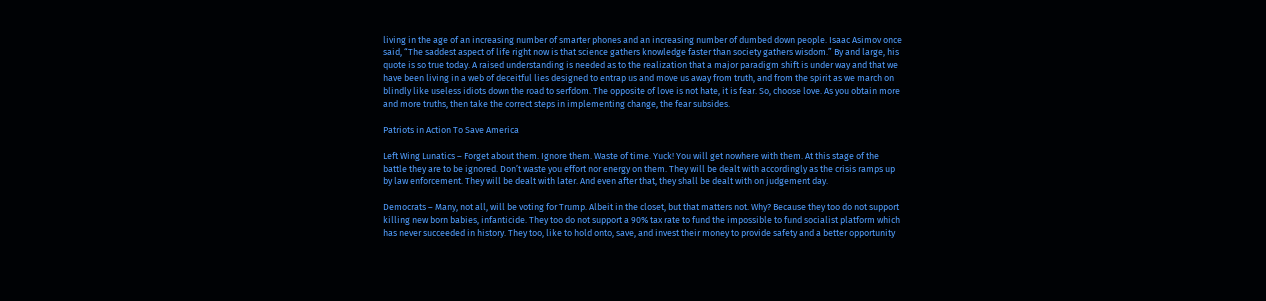living in the age of an increasing number of smarter phones and an increasing number of dumbed down people. Isaac Asimov once said, “The saddest aspect of life right now is that science gathers knowledge faster than society gathers wisdom.” By and large, his quote is so true today. A raised understanding is needed as to the realization that a major paradigm shift is under way and that we have been living in a web of deceitful lies designed to entrap us and move us away from truth, and from the spirit as we march on blindly like useless idiots down the road to serfdom. The opposite of love is not hate, it is fear. So, choose love. As you obtain more and more truths, then take the correct steps in implementing change, the fear subsides.

Patriots in Action To Save America

Left Wing Lunatics – Forget about them. Ignore them. Waste of time. Yuck! You will get nowhere with them. At this stage of the battle they are to be ignored. Don’t waste you effort nor energy on them. They will be dealt with accordingly as the crisis ramps up by law enforcement. They will be dealt with later. And even after that, they shall be dealt with on judgement day.

Democrats – Many, not all, will be voting for Trump. Albeit in the closet, but that matters not. Why? Because they too do not support killing new born babies, infanticide. They too do not support a 90% tax rate to fund the impossible to fund socialist platform which has never succeeded in history. They too, like to hold onto, save, and invest their money to provide safety and a better opportunity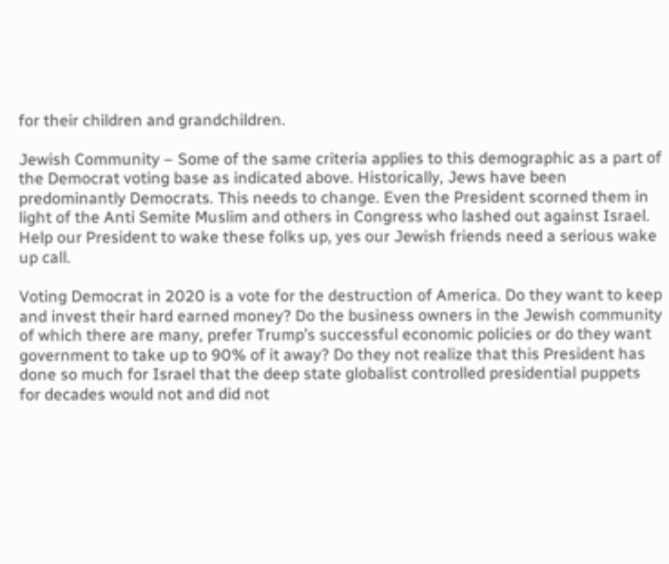for their children and grandchildren.

Jewish Community – Some of the same criteria applies to this demographic as a part of the Democrat voting base as indicated above. Historically, Jews have been predominantly Democrats. This needs to change. Even the President scorned them in light of the Anti Semite Muslim and others in Congress who lashed out against Israel. Help our President to wake these folks up, yes our Jewish friends need a serious wake up call.

Voting Democrat in 2020 is a vote for the destruction of America. Do they want to keep and invest their hard earned money? Do the business owners in the Jewish community of which there are many, prefer Trump’s successful economic policies or do they want government to take up to 90% of it away? Do they not realize that this President has done so much for Israel that the deep state globalist controlled presidential puppets for decades would not and did not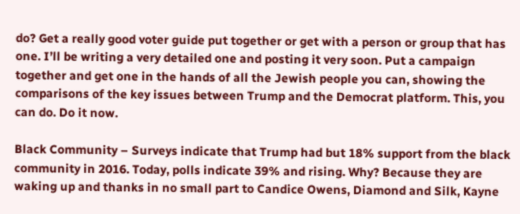do? Get a really good voter guide put together or get with a person or group that has one. I’ll be writing a very detailed one and posting it very soon. Put a campaign together and get one in the hands of all the Jewish people you can, showing the comparisons of the key issues between Trump and the Democrat platform. This, you can do. Do it now.

Black Community – Surveys indicate that Trump had but 18% support from the black community in 2016. Today, polls indicate 39% and rising. Why? Because they are waking up and thanks in no small part to Candice Owens, Diamond and Silk, Kayne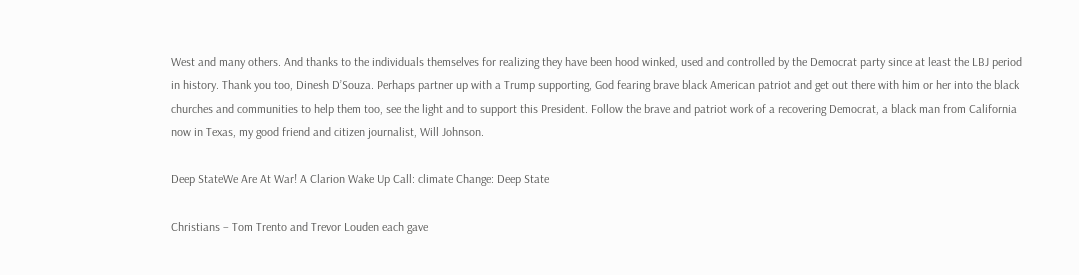West and many others. And thanks to the individuals themselves for realizing they have been hood winked, used and controlled by the Democrat party since at least the LBJ period in history. Thank you too, Dinesh D’Souza. Perhaps partner up with a Trump supporting, God fearing brave black American patriot and get out there with him or her into the black churches and communities to help them too, see the light and to support this President. Follow the brave and patriot work of a recovering Democrat, a black man from California now in Texas, my good friend and citizen journalist, Will Johnson.

Deep StateWe Are At War! A Clarion Wake Up Call: climate Change: Deep State

Christians – Tom Trento and Trevor Louden each gave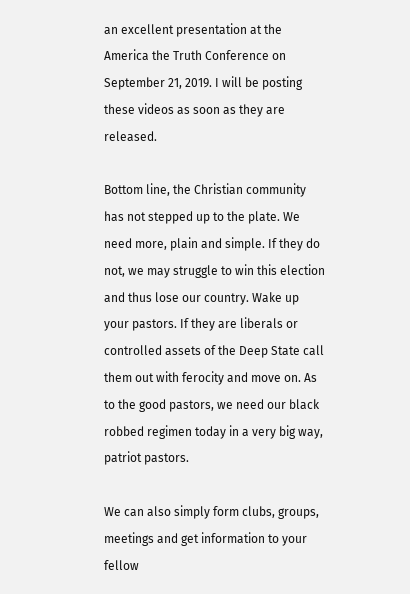an excellent presentation at the America the Truth Conference on September 21, 2019. I will be posting these videos as soon as they are released.

Bottom line, the Christian community has not stepped up to the plate. We need more, plain and simple. If they do not, we may struggle to win this election and thus lose our country. Wake up your pastors. If they are liberals or controlled assets of the Deep State call them out with ferocity and move on. As to the good pastors, we need our black robbed regimen today in a very big way, patriot pastors.

We can also simply form clubs, groups, meetings and get information to your fellow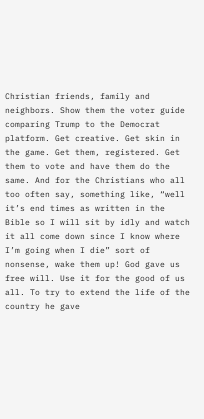Christian friends, family and neighbors. Show them the voter guide comparing Trump to the Democrat platform. Get creative. Get skin in the game. Get them, registered. Get them to vote and have them do the same. And for the Christians who all too often say, something like, “well it’s end times as written in the Bible so I will sit by idly and watch it all come down since I know where I’m going when I die” sort of nonsense, wake them up! God gave us free will. Use it for the good of us all. To try to extend the life of the country he gave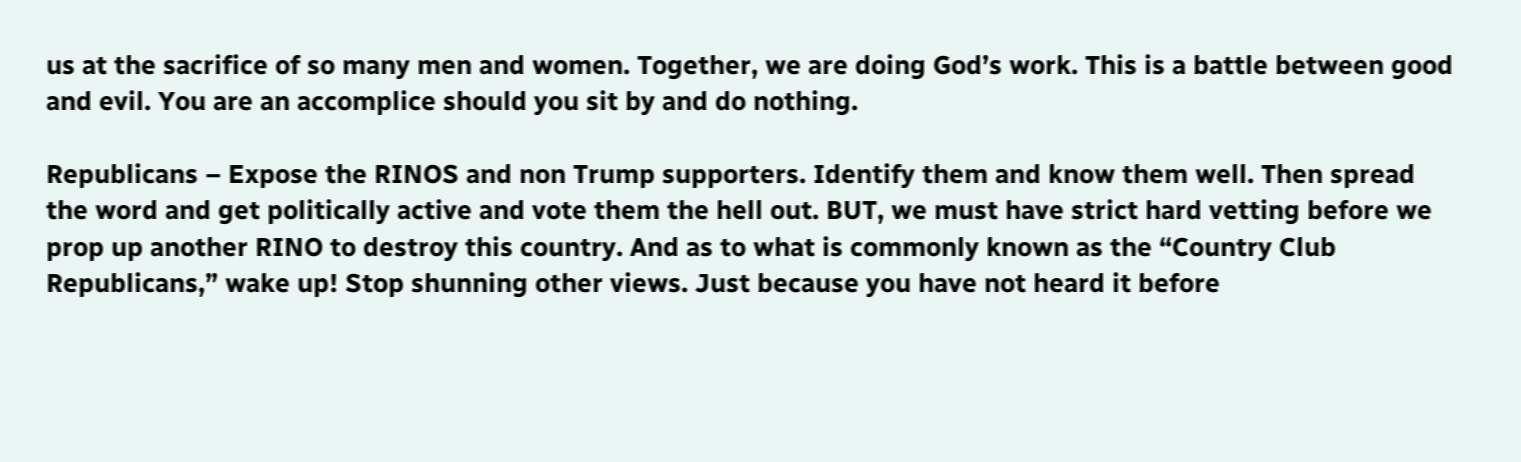us at the sacrifice of so many men and women. Together, we are doing God’s work. This is a battle between good and evil. You are an accomplice should you sit by and do nothing.

Republicans – Expose the RINOS and non Trump supporters. Identify them and know them well. Then spread the word and get politically active and vote them the hell out. BUT, we must have strict hard vetting before we prop up another RINO to destroy this country. And as to what is commonly known as the “Country Club Republicans,” wake up! Stop shunning other views. Just because you have not heard it before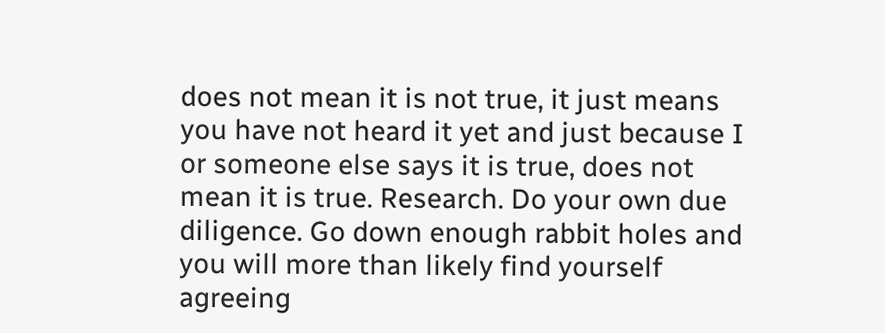does not mean it is not true, it just means you have not heard it yet and just because I or someone else says it is true, does not mean it is true. Research. Do your own due diligence. Go down enough rabbit holes and you will more than likely find yourself agreeing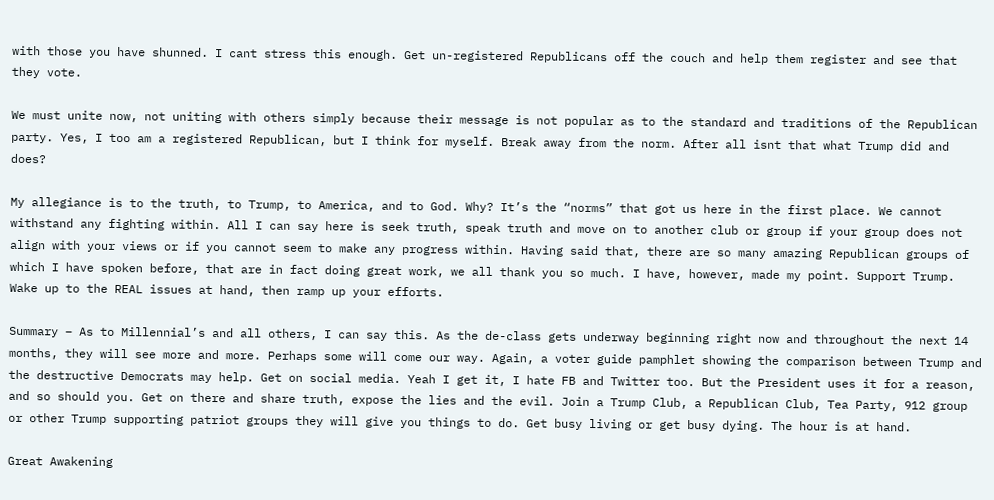with those you have shunned. I cant stress this enough. Get un-registered Republicans off the couch and help them register and see that they vote.

We must unite now, not uniting with others simply because their message is not popular as to the standard and traditions of the Republican party. Yes, I too am a registered Republican, but I think for myself. Break away from the norm. After all isnt that what Trump did and does?

My allegiance is to the truth, to Trump, to America, and to God. Why? It’s the “norms” that got us here in the first place. We cannot withstand any fighting within. All I can say here is seek truth, speak truth and move on to another club or group if your group does not align with your views or if you cannot seem to make any progress within. Having said that, there are so many amazing Republican groups of which I have spoken before, that are in fact doing great work, we all thank you so much. I have, however, made my point. Support Trump. Wake up to the REAL issues at hand, then ramp up your efforts.

Summary – As to Millennial’s and all others, I can say this. As the de-class gets underway beginning right now and throughout the next 14 months, they will see more and more. Perhaps some will come our way. Again, a voter guide pamphlet showing the comparison between Trump and the destructive Democrats may help. Get on social media. Yeah I get it, I hate FB and Twitter too. But the President uses it for a reason, and so should you. Get on there and share truth, expose the lies and the evil. Join a Trump Club, a Republican Club, Tea Party, 912 group or other Trump supporting patriot groups they will give you things to do. Get busy living or get busy dying. The hour is at hand.

Great Awakening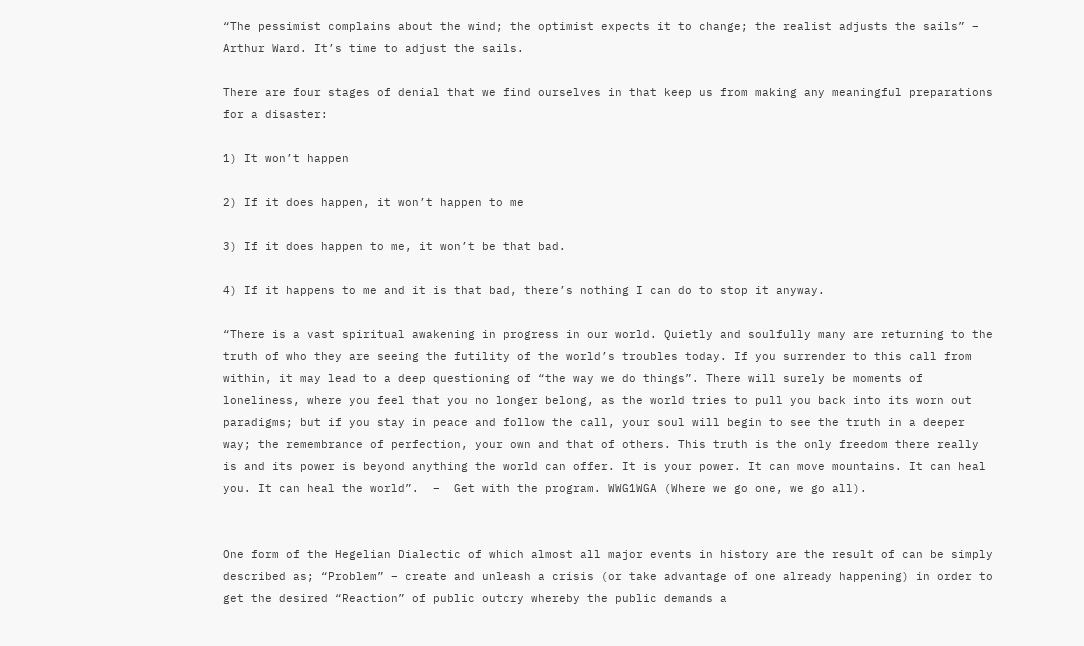“The pessimist complains about the wind; the optimist expects it to change; the realist adjusts the sails” – Arthur Ward. It’s time to adjust the sails.

There are four stages of denial that we find ourselves in that keep us from making any meaningful preparations for a disaster:

1) It won’t happen

2) If it does happen, it won’t happen to me

3) If it does happen to me, it won’t be that bad.

4) If it happens to me and it is that bad, there’s nothing I can do to stop it anyway.

“There is a vast spiritual awakening in progress in our world. Quietly and soulfully many are returning to the truth of who they are seeing the futility of the world’s troubles today. If you surrender to this call from within, it may lead to a deep questioning of “the way we do things”. There will surely be moments of loneliness, where you feel that you no longer belong, as the world tries to pull you back into its worn out paradigms; but if you stay in peace and follow the call, your soul will begin to see the truth in a deeper way; the remembrance of perfection, your own and that of others. This truth is the only freedom there really is and its power is beyond anything the world can offer. It is your power. It can move mountains. It can heal you. It can heal the world”.  –  Get with the program. WWG1WGA (Where we go one, we go all).


One form of the Hegelian Dialectic of which almost all major events in history are the result of can be simply described as; “Problem” – create and unleash a crisis (or take advantage of one already happening) in order to get the desired “Reaction” of public outcry whereby the public demands a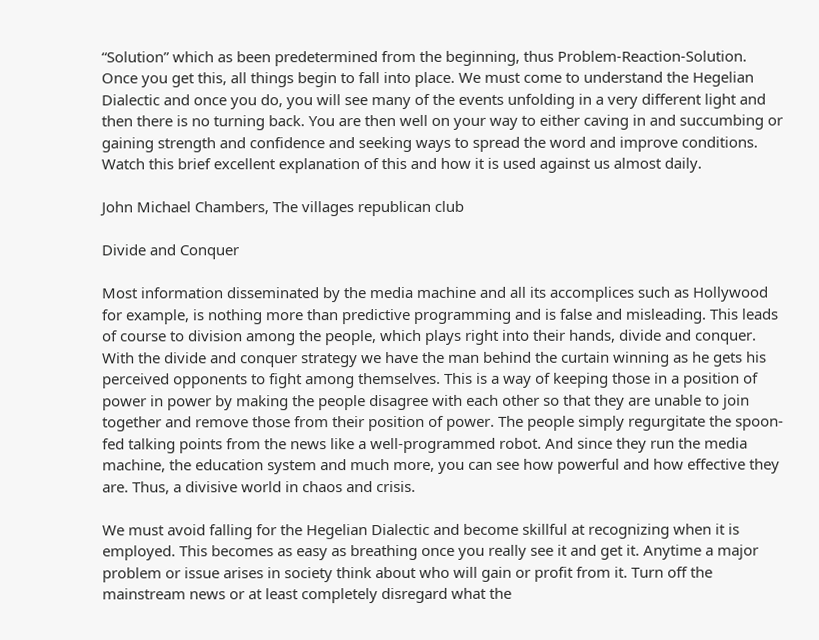“Solution” which as been predetermined from the beginning, thus Problem-Reaction-Solution. Once you get this, all things begin to fall into place. We must come to understand the Hegelian Dialectic and once you do, you will see many of the events unfolding in a very different light and then there is no turning back. You are then well on your way to either caving in and succumbing or gaining strength and confidence and seeking ways to spread the word and improve conditions. Watch this brief excellent explanation of this and how it is used against us almost daily.

John Michael Chambers, The villages republican club

Divide and Conquer

Most information disseminated by the media machine and all its accomplices such as Hollywood for example, is nothing more than predictive programming and is false and misleading. This leads of course to division among the people, which plays right into their hands, divide and conquer. With the divide and conquer strategy we have the man behind the curtain winning as he gets his perceived opponents to fight among themselves. This is a way of keeping those in a position of power in power by making the people disagree with each other so that they are unable to join together and remove those from their position of power. The people simply regurgitate the spoon-fed talking points from the news like a well-programmed robot. And since they run the media machine, the education system and much more, you can see how powerful and how effective they are. Thus, a divisive world in chaos and crisis.

We must avoid falling for the Hegelian Dialectic and become skillful at recognizing when it is employed. This becomes as easy as breathing once you really see it and get it. Anytime a major problem or issue arises in society think about who will gain or profit from it. Turn off the mainstream news or at least completely disregard what the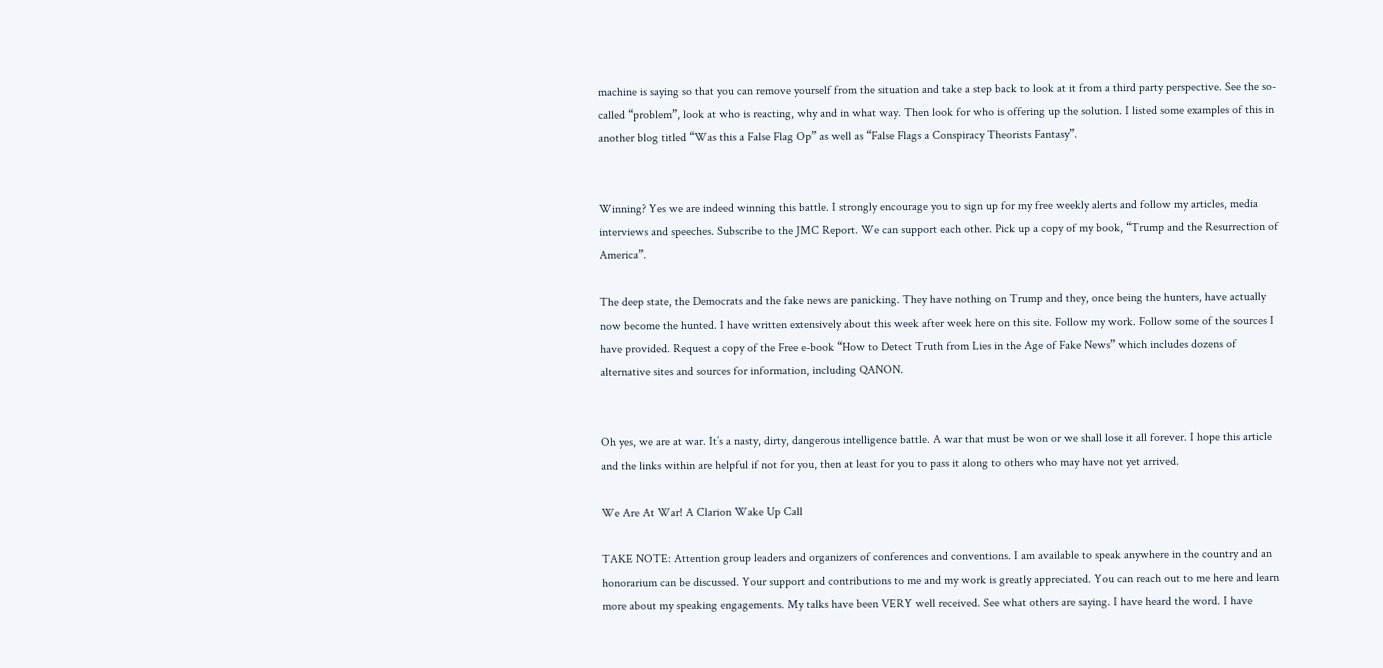machine is saying so that you can remove yourself from the situation and take a step back to look at it from a third party perspective. See the so-called “problem”, look at who is reacting, why and in what way. Then look for who is offering up the solution. I listed some examples of this in another blog titled “Was this a False Flag Op” as well as “False Flags a Conspiracy Theorists Fantasy”.


Winning? Yes we are indeed winning this battle. I strongly encourage you to sign up for my free weekly alerts and follow my articles, media interviews and speeches. Subscribe to the JMC Report. We can support each other. Pick up a copy of my book, “Trump and the Resurrection of America”.

The deep state, the Democrats and the fake news are panicking. They have nothing on Trump and they, once being the hunters, have actually now become the hunted. I have written extensively about this week after week here on this site. Follow my work. Follow some of the sources I have provided. Request a copy of the Free e-book “How to Detect Truth from Lies in the Age of Fake News” which includes dozens of alternative sites and sources for information, including QANON.


Oh yes, we are at war. It’s a nasty, dirty, dangerous intelligence battle. A war that must be won or we shall lose it all forever. I hope this article and the links within are helpful if not for you, then at least for you to pass it along to others who may have not yet arrived.

We Are At War! A Clarion Wake Up Call

TAKE NOTE: Attention group leaders and organizers of conferences and conventions. I am available to speak anywhere in the country and an honorarium can be discussed. Your support and contributions to me and my work is greatly appreciated. You can reach out to me here and learn more about my speaking engagements. My talks have been VERY well received. See what others are saying. I have heard the word. I have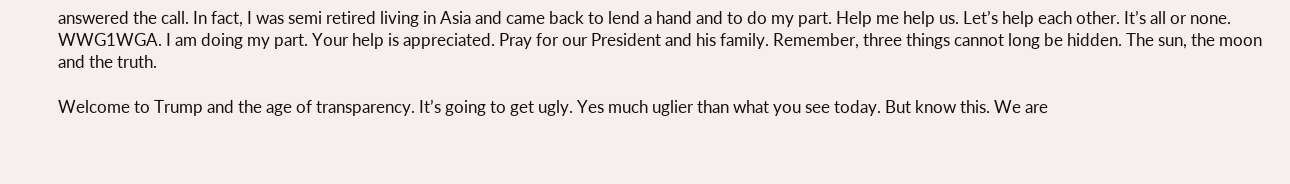answered the call. In fact, I was semi retired living in Asia and came back to lend a hand and to do my part. Help me help us. Let’s help each other. It’s all or none. WWG1WGA. I am doing my part. Your help is appreciated. Pray for our President and his family. Remember, three things cannot long be hidden. The sun, the moon and the truth.

Welcome to Trump and the age of transparency. It’s going to get ugly. Yes much uglier than what you see today. But know this. We are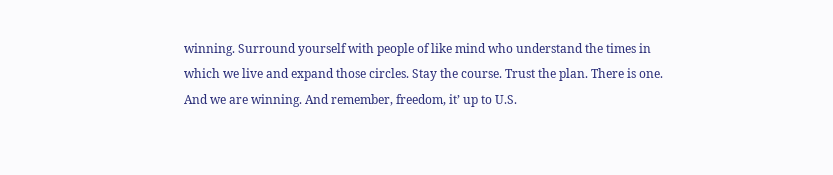winning. Surround yourself with people of like mind who understand the times in which we live and expand those circles. Stay the course. Trust the plan. There is one. And we are winning. And remember, freedom, it’ up to U.S.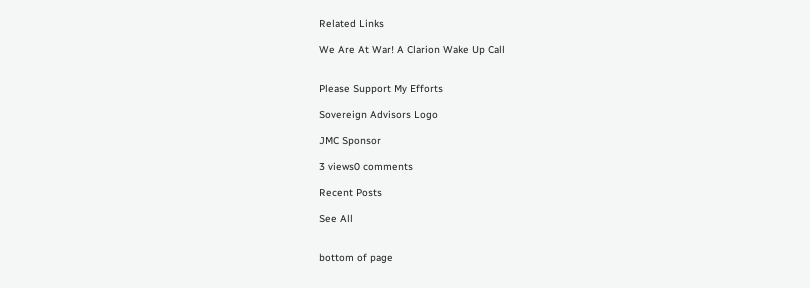Related Links

We Are At War! A Clarion Wake Up Call


Please Support My Efforts

Sovereign Advisors Logo

JMC Sponsor

3 views0 comments

Recent Posts

See All


bottom of page